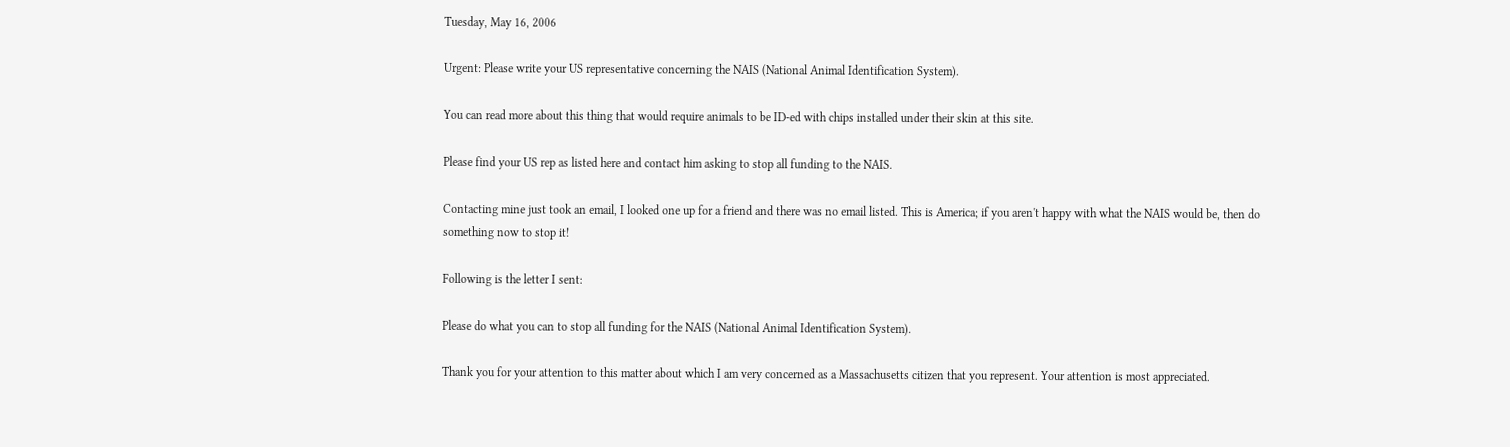Tuesday, May 16, 2006

Urgent: Please write your US representative concerning the NAIS (National Animal Identification System).

You can read more about this thing that would require animals to be ID-ed with chips installed under their skin at this site.

Please find your US rep as listed here and contact him asking to stop all funding to the NAIS.

Contacting mine just took an email, I looked one up for a friend and there was no email listed. This is America; if you aren't happy with what the NAIS would be, then do something now to stop it!

Following is the letter I sent:

Please do what you can to stop all funding for the NAIS (National Animal Identification System).

Thank you for your attention to this matter about which I am very concerned as a Massachusetts citizen that you represent. Your attention is most appreciated.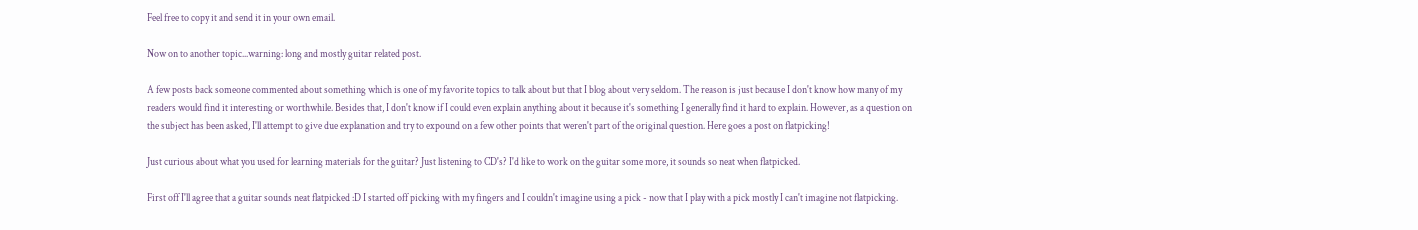Feel free to copy it and send it in your own email.

Now on to another topic...warning: long and mostly guitar related post.

A few posts back someone commented about something which is one of my favorite topics to talk about but that I blog about very seldom. The reason is just because I don't know how many of my readers would find it interesting or worthwhile. Besides that, I don't know if I could even explain anything about it because it's something I generally find it hard to explain. However, as a question on the subject has been asked, I'll attempt to give due explanation and try to expound on a few other points that weren't part of the original question. Here goes a post on flatpicking!

Just curious about what you used for learning materials for the guitar? Just listening to CD's? I'd like to work on the guitar some more, it sounds so neat when flatpicked.

First off I'll agree that a guitar sounds neat flatpicked :D I started off picking with my fingers and I couldn't imagine using a pick - now that I play with a pick mostly I can't imagine not flatpicking.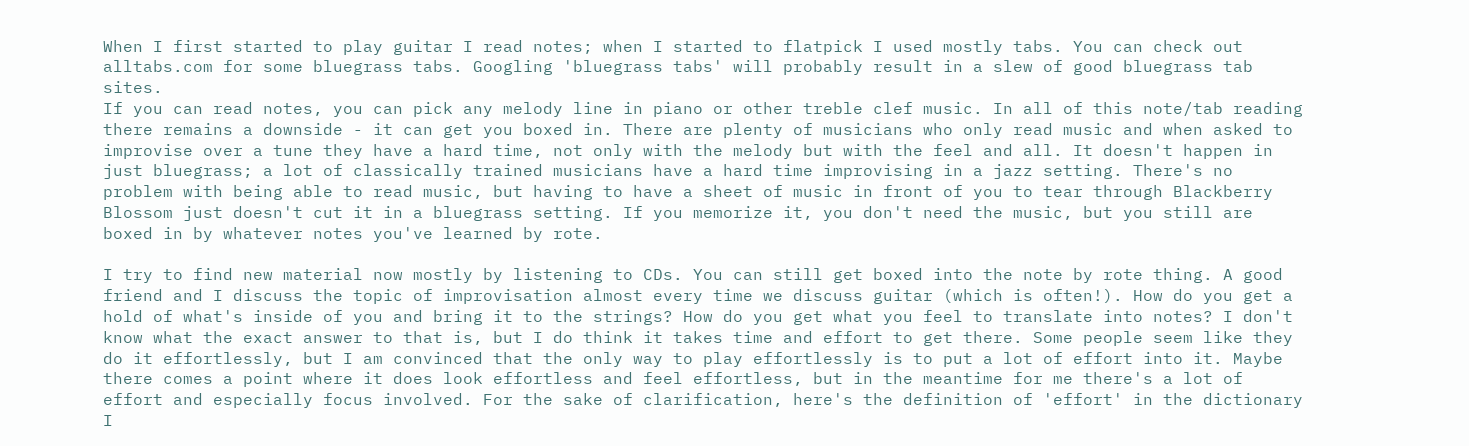When I first started to play guitar I read notes; when I started to flatpick I used mostly tabs. You can check out alltabs.com for some bluegrass tabs. Googling 'bluegrass tabs' will probably result in a slew of good bluegrass tab sites.
If you can read notes, you can pick any melody line in piano or other treble clef music. In all of this note/tab reading there remains a downside - it can get you boxed in. There are plenty of musicians who only read music and when asked to improvise over a tune they have a hard time, not only with the melody but with the feel and all. It doesn't happen in just bluegrass; a lot of classically trained musicians have a hard time improvising in a jazz setting. There's no problem with being able to read music, but having to have a sheet of music in front of you to tear through Blackberry Blossom just doesn't cut it in a bluegrass setting. If you memorize it, you don't need the music, but you still are boxed in by whatever notes you've learned by rote.

I try to find new material now mostly by listening to CDs. You can still get boxed into the note by rote thing. A good friend and I discuss the topic of improvisation almost every time we discuss guitar (which is often!). How do you get a hold of what's inside of you and bring it to the strings? How do you get what you feel to translate into notes? I don't know what the exact answer to that is, but I do think it takes time and effort to get there. Some people seem like they do it effortlessly, but I am convinced that the only way to play effortlessly is to put a lot of effort into it. Maybe there comes a point where it does look effortless and feel effortless, but in the meantime for me there's a lot of effort and especially focus involved. For the sake of clarification, here's the definition of 'effort' in the dictionary I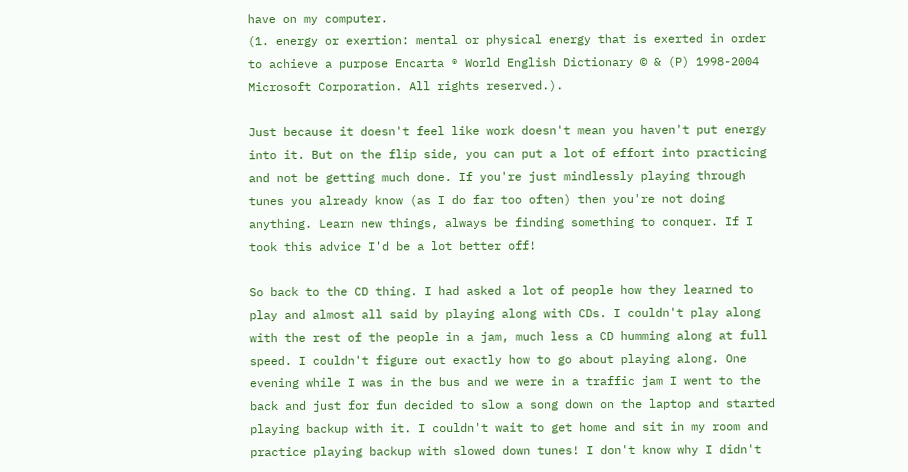have on my computer.
(1. energy or exertion: mental or physical energy that is exerted in order to achieve a purpose Encarta ® World English Dictionary © & (P) 1998-2004 Microsoft Corporation. All rights reserved.).

Just because it doesn't feel like work doesn't mean you haven't put energy into it. But on the flip side, you can put a lot of effort into practicing and not be getting much done. If you're just mindlessly playing through tunes you already know (as I do far too often) then you're not doing anything. Learn new things, always be finding something to conquer. If I took this advice I'd be a lot better off!

So back to the CD thing. I had asked a lot of people how they learned to play and almost all said by playing along with CDs. I couldn't play along with the rest of the people in a jam, much less a CD humming along at full speed. I couldn't figure out exactly how to go about playing along. One evening while I was in the bus and we were in a traffic jam I went to the back and just for fun decided to slow a song down on the laptop and started playing backup with it. I couldn't wait to get home and sit in my room and practice playing backup with slowed down tunes! I don't know why I didn't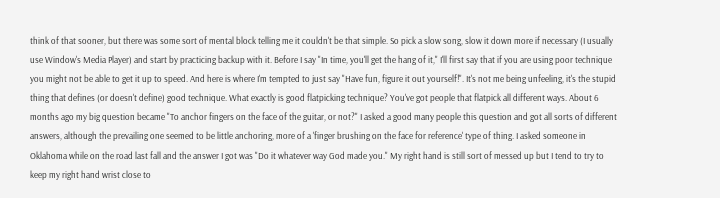think of that sooner, but there was some sort of mental block telling me it couldn't be that simple. So pick a slow song, slow it down more if necessary (I usually use Window's Media Player) and start by practicing backup with it. Before I say "In time, you'll get the hang of it," I'll first say that if you are using poor technique you might not be able to get it up to speed. And here is where I'm tempted to just say "Have fun, figure it out yourself!". It's not me being unfeeling, it's the stupid thing that defines (or doesn't define) good technique. What exactly is good flatpicking technique? You've got people that flatpick all different ways. About 6 months ago my big question became "To anchor fingers on the face of the guitar, or not?" I asked a good many people this question and got all sorts of different answers, although the prevailing one seemed to be little anchoring, more of a 'finger brushing on the face for reference' type of thing. I asked someone in Oklahoma while on the road last fall and the answer I got was "Do it whatever way God made you." My right hand is still sort of messed up but I tend to try to keep my right hand wrist close to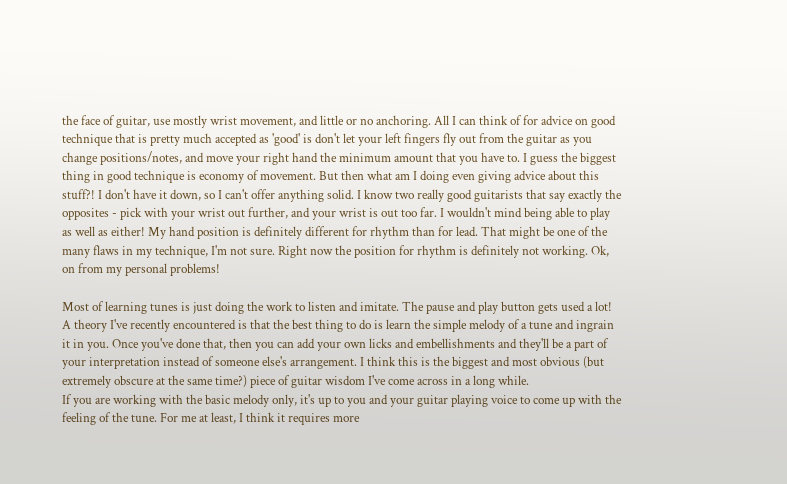the face of guitar, use mostly wrist movement, and little or no anchoring. All I can think of for advice on good technique that is pretty much accepted as 'good' is don't let your left fingers fly out from the guitar as you change positions/notes, and move your right hand the minimum amount that you have to. I guess the biggest thing in good technique is economy of movement. But then what am I doing even giving advice about this stuff?! I don't have it down, so I can't offer anything solid. I know two really good guitarists that say exactly the opposites - pick with your wrist out further, and your wrist is out too far. I wouldn't mind being able to play as well as either! My hand position is definitely different for rhythm than for lead. That might be one of the many flaws in my technique, I'm not sure. Right now the position for rhythm is definitely not working. Ok, on from my personal problems!

Most of learning tunes is just doing the work to listen and imitate. The pause and play button gets used a lot! A theory I've recently encountered is that the best thing to do is learn the simple melody of a tune and ingrain it in you. Once you've done that, then you can add your own licks and embellishments and they'll be a part of your interpretation instead of someone else's arrangement. I think this is the biggest and most obvious (but extremely obscure at the same time?) piece of guitar wisdom I've come across in a long while.
If you are working with the basic melody only, it's up to you and your guitar playing voice to come up with the feeling of the tune. For me at least, I think it requires more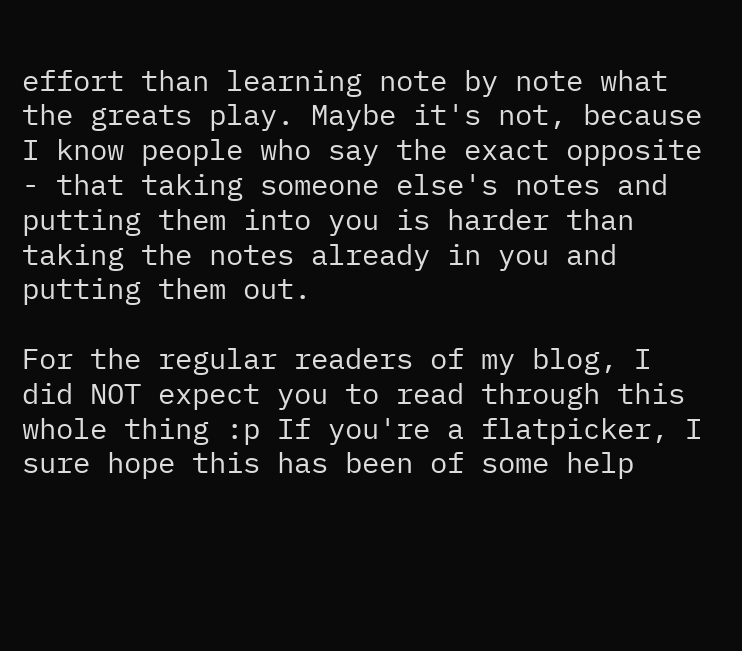effort than learning note by note what the greats play. Maybe it's not, because I know people who say the exact opposite - that taking someone else's notes and putting them into you is harder than taking the notes already in you and putting them out.

For the regular readers of my blog, I did NOT expect you to read through this whole thing :p If you're a flatpicker, I sure hope this has been of some help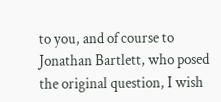to you, and of course to Jonathan Bartlett, who posed the original question, I wish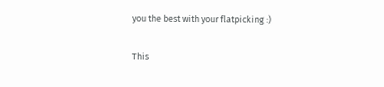you the best with your flatpicking :)

This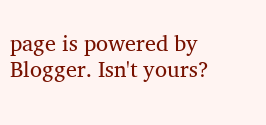page is powered by Blogger. Isn't yours?